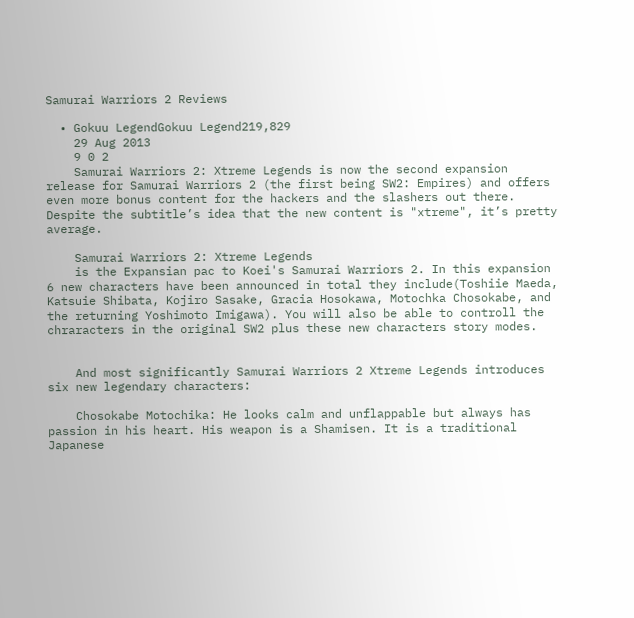Samurai Warriors 2 Reviews

  • Gokuu LegendGokuu Legend219,829
    29 Aug 2013
    9 0 2
    Samurai Warriors 2: Xtreme Legends is now the second expansion release for Samurai Warriors 2 (the first being SW2: Empires) and offers even more bonus content for the hackers and the slashers out there. Despite the subtitle’s idea that the new content is "xtreme", it’s pretty average.

    Samurai Warriors 2: Xtreme Legends
    is the Expansian pac to Koei's Samurai Warriors 2. In this expansion 6 new characters have been announced in total they include(Toshiie Maeda, Katsuie Shibata, Kojiro Sasake, Gracia Hosokawa, Motochka Chosokabe, and the returning Yoshimoto Imigawa). You will also be able to controll the chraracters in the original SW2 plus these new characters story modes.


    And most significantly Samurai Warriors 2 Xtreme Legends introduces six new legendary characters:

    Chosokabe Motochika: He looks calm and unflappable but always has passion in his heart. His weapon is a Shamisen. It is a traditional Japanese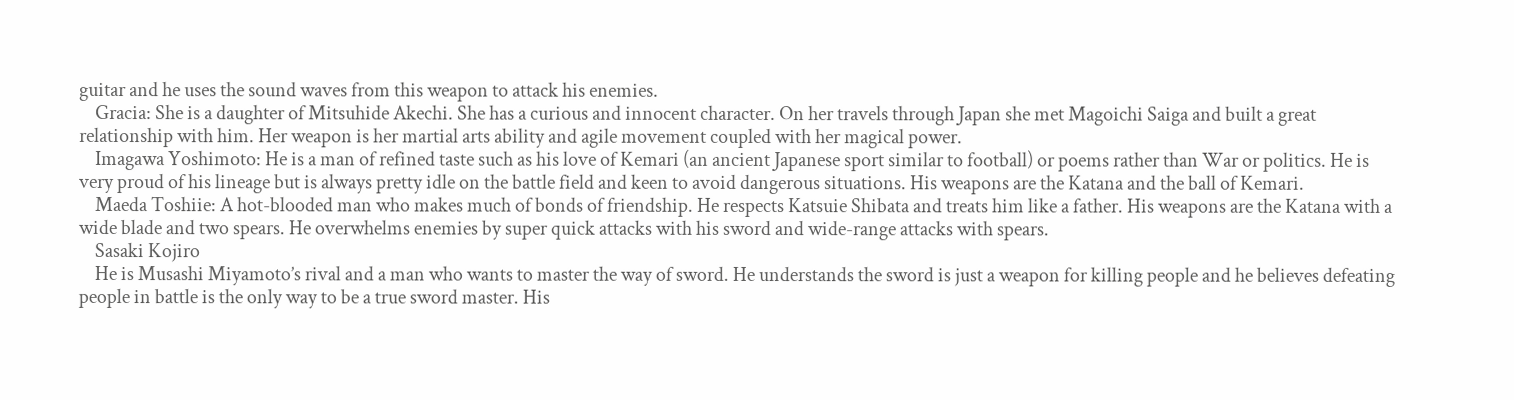guitar and he uses the sound waves from this weapon to attack his enemies.
    Gracia: She is a daughter of Mitsuhide Akechi. She has a curious and innocent character. On her travels through Japan she met Magoichi Saiga and built a great relationship with him. Her weapon is her martial arts ability and agile movement coupled with her magical power.
    Imagawa Yoshimoto: He is a man of refined taste such as his love of Kemari (an ancient Japanese sport similar to football) or poems rather than War or politics. He is very proud of his lineage but is always pretty idle on the battle field and keen to avoid dangerous situations. His weapons are the Katana and the ball of Kemari.
    Maeda Toshiie: A hot-blooded man who makes much of bonds of friendship. He respects Katsuie Shibata and treats him like a father. His weapons are the Katana with a wide blade and two spears. He overwhelms enemies by super quick attacks with his sword and wide-range attacks with spears.
    Sasaki Kojiro
    He is Musashi Miyamoto’s rival and a man who wants to master the way of sword. He understands the sword is just a weapon for killing people and he believes defeating people in battle is the only way to be a true sword master. His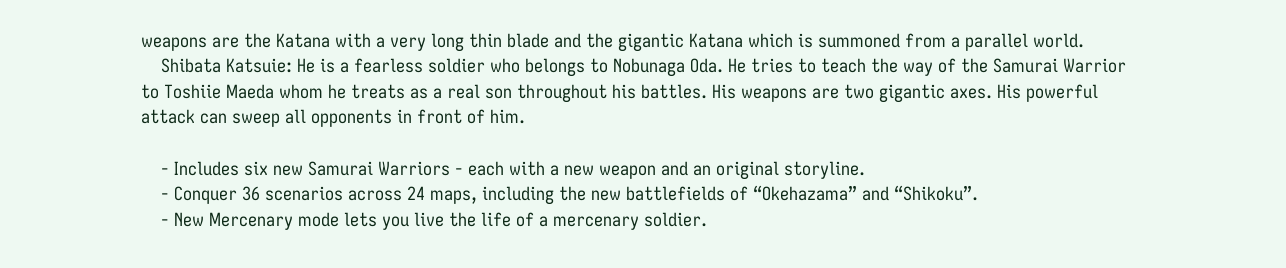weapons are the Katana with a very long thin blade and the gigantic Katana which is summoned from a parallel world.
    Shibata Katsuie: He is a fearless soldier who belongs to Nobunaga Oda. He tries to teach the way of the Samurai Warrior to Toshiie Maeda whom he treats as a real son throughout his battles. His weapons are two gigantic axes. His powerful attack can sweep all opponents in front of him.

    - Includes six new Samurai Warriors - each with a new weapon and an original storyline.
    - Conquer 36 scenarios across 24 maps, including the new battlefields of “Okehazama” and “Shikoku”.
    - New Mercenary mode lets you live the life of a mercenary soldier.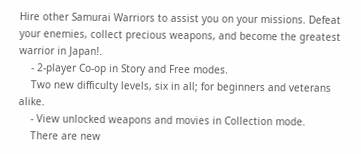Hire other Samurai Warriors to assist you on your missions. Defeat your enemies, collect precious weapons, and become the greatest warrior in Japan!.
    - 2-player Co-op in Story and Free modes.
    Two new difficulty levels, six in all; for beginners and veterans alike.
    - View unlocked weapons and movies in Collection mode.
    There are new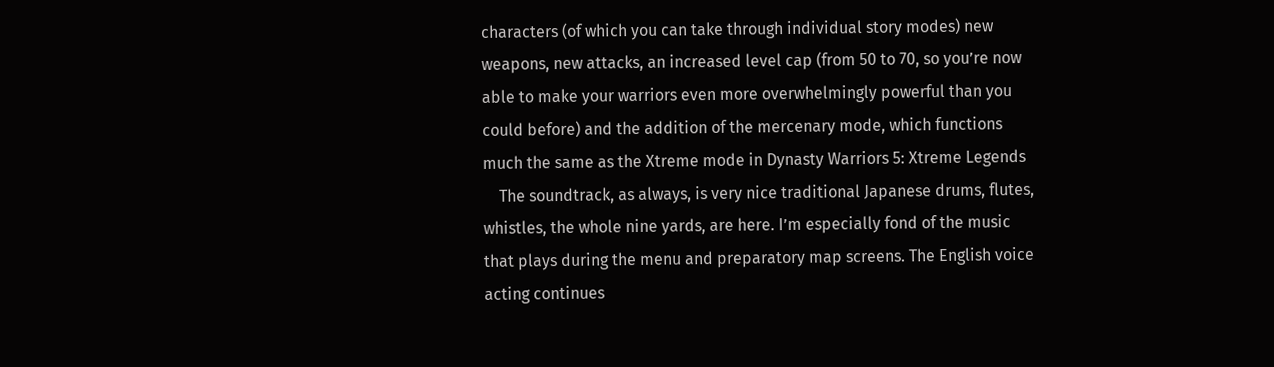characters (of which you can take through individual story modes) new weapons, new attacks, an increased level cap (from 50 to 70, so you’re now able to make your warriors even more overwhelmingly powerful than you could before) and the addition of the mercenary mode, which functions much the same as the Xtreme mode in Dynasty Warriors 5: Xtreme Legends
    The soundtrack, as always, is very nice traditional Japanese drums, flutes, whistles, the whole nine yards, are here. I’m especially fond of the music that plays during the menu and preparatory map screens. The English voice acting continues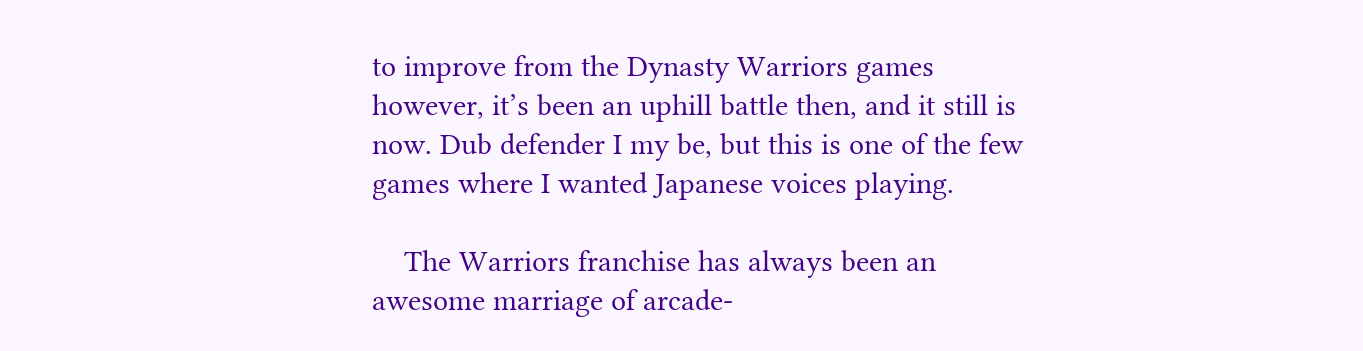to improve from the Dynasty Warriors games however, it’s been an uphill battle then, and it still is now. Dub defender I my be, but this is one of the few games where I wanted Japanese voices playing.

    The Warriors franchise has always been an awesome marriage of arcade-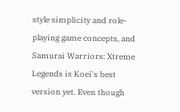style simplicity and role-playing game concepts, and Samurai Warriors: Xtreme Legends is Koei's best version yet. Even though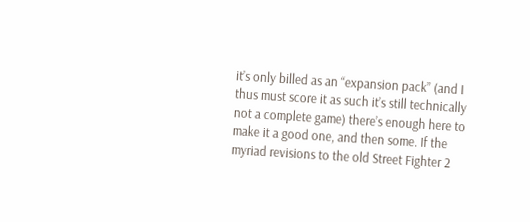it’s only billed as an “expansion pack” (and I thus must score it as such it’s still technically not a complete game) there’s enough here to make it a good one, and then some. If the myriad revisions to the old Street Fighter 2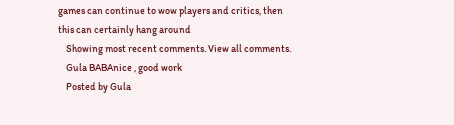games can continue to wow players and critics, then this can certainly hang around
    Showing most recent comments. View all comments.
    Gula BABAnice , good work
    Posted by Gula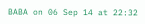BABA on 06 Sep 14 at 22:32